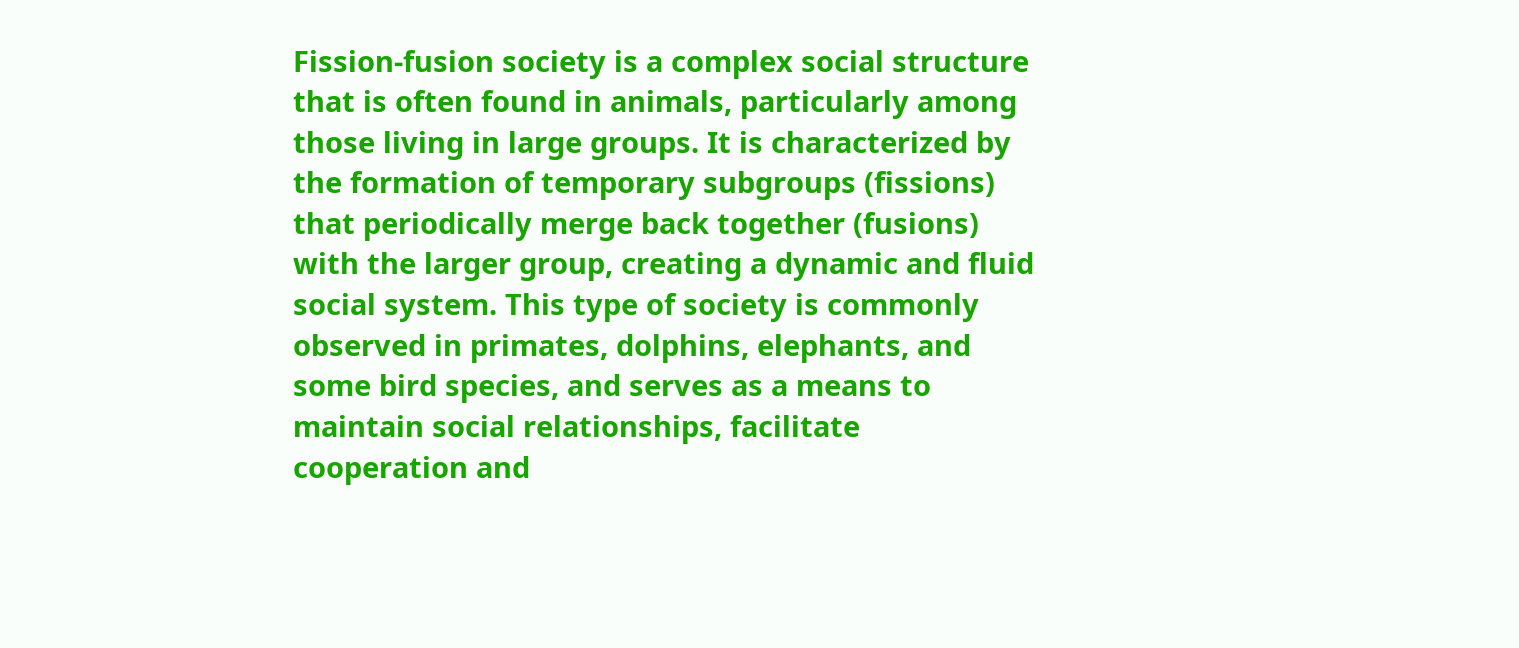Fission-fusion society is a complex social structure that is often found in animals, particularly among those living in large groups. It is characterized by the formation of temporary subgroups (fissions) that periodically merge back together (fusions) with the larger group, creating a dynamic and fluid social system. This type of society is commonly observed in primates, dolphins, elephants, and some bird species, and serves as a means to maintain social relationships, facilitate cooperation and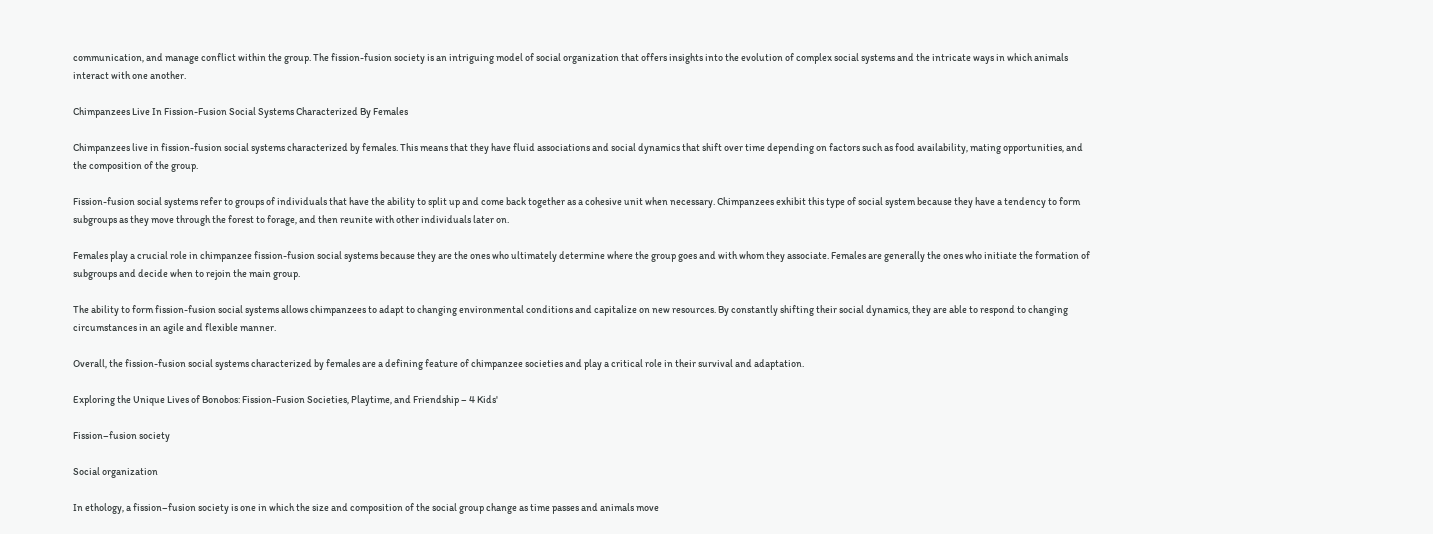communication, and manage conflict within the group. The fission-fusion society is an intriguing model of social organization that offers insights into the evolution of complex social systems and the intricate ways in which animals interact with one another.

Chimpanzees Live In Fission-Fusion Social Systems Characterized By Females

Chimpanzees live in fission-fusion social systems characterized by females. This means that they have fluid associations and social dynamics that shift over time depending on factors such as food availability, mating opportunities, and the composition of the group.

Fission-fusion social systems refer to groups of individuals that have the ability to split up and come back together as a cohesive unit when necessary. Chimpanzees exhibit this type of social system because they have a tendency to form subgroups as they move through the forest to forage, and then reunite with other individuals later on.

Females play a crucial role in chimpanzee fission-fusion social systems because they are the ones who ultimately determine where the group goes and with whom they associate. Females are generally the ones who initiate the formation of subgroups and decide when to rejoin the main group.

The ability to form fission-fusion social systems allows chimpanzees to adapt to changing environmental conditions and capitalize on new resources. By constantly shifting their social dynamics, they are able to respond to changing circumstances in an agile and flexible manner.

Overall, the fission-fusion social systems characterized by females are a defining feature of chimpanzee societies and play a critical role in their survival and adaptation.

Exploring the Unique Lives of Bonobos: Fission-Fusion Societies, Playtime, and Friendship – 4 Kids'

Fission–fusion society

Social organization

In ethology, a fission–fusion society is one in which the size and composition of the social group change as time passes and animals move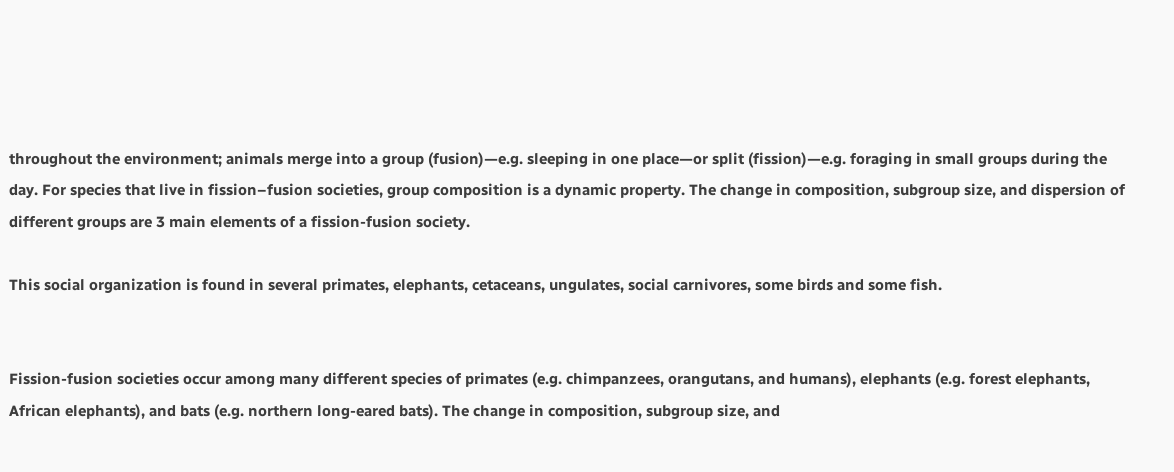throughout the environment; animals merge into a group (fusion)—e.g. sleeping in one place—or split (fission)—e.g. foraging in small groups during the day. For species that live in fission–fusion societies, group composition is a dynamic property. The change in composition, subgroup size, and dispersion of different groups are 3 main elements of a fission-fusion society.

This social organization is found in several primates, elephants, cetaceans, ungulates, social carnivores, some birds and some fish.


Fission-fusion societies occur among many different species of primates (e.g. chimpanzees, orangutans, and humans), elephants (e.g. forest elephants, African elephants), and bats (e.g. northern long-eared bats). The change in composition, subgroup size, and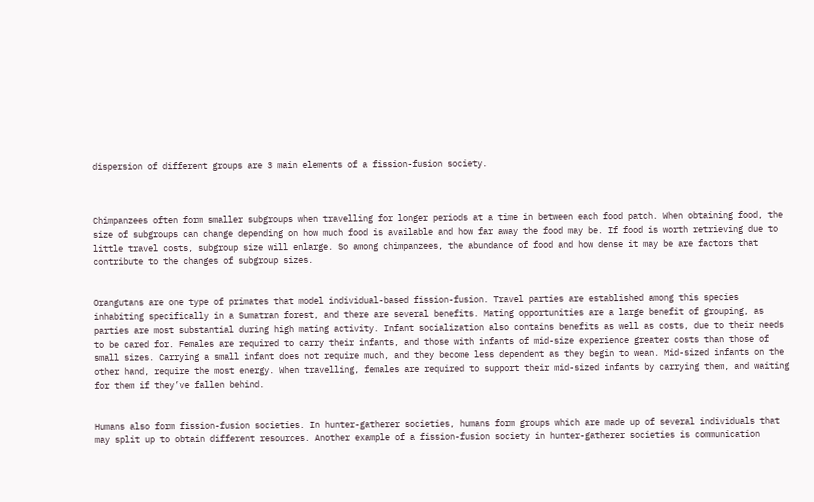dispersion of different groups are 3 main elements of a fission-fusion society.



Chimpanzees often form smaller subgroups when travelling for longer periods at a time in between each food patch. When obtaining food, the size of subgroups can change depending on how much food is available and how far away the food may be. If food is worth retrieving due to little travel costs, subgroup size will enlarge. So among chimpanzees, the abundance of food and how dense it may be are factors that contribute to the changes of subgroup sizes.


Orangutans are one type of primates that model individual-based fission-fusion. Travel parties are established among this species inhabiting specifically in a Sumatran forest, and there are several benefits. Mating opportunities are a large benefit of grouping, as parties are most substantial during high mating activity. Infant socialization also contains benefits as well as costs, due to their needs to be cared for. Females are required to carry their infants, and those with infants of mid-size experience greater costs than those of small sizes. Carrying a small infant does not require much, and they become less dependent as they begin to wean. Mid-sized infants on the other hand, require the most energy. When travelling, females are required to support their mid-sized infants by carrying them, and waiting for them if they’ve fallen behind.


Humans also form fission-fusion societies. In hunter-gatherer societies, humans form groups which are made up of several individuals that may split up to obtain different resources. Another example of a fission-fusion society in hunter-gatherer societies is communication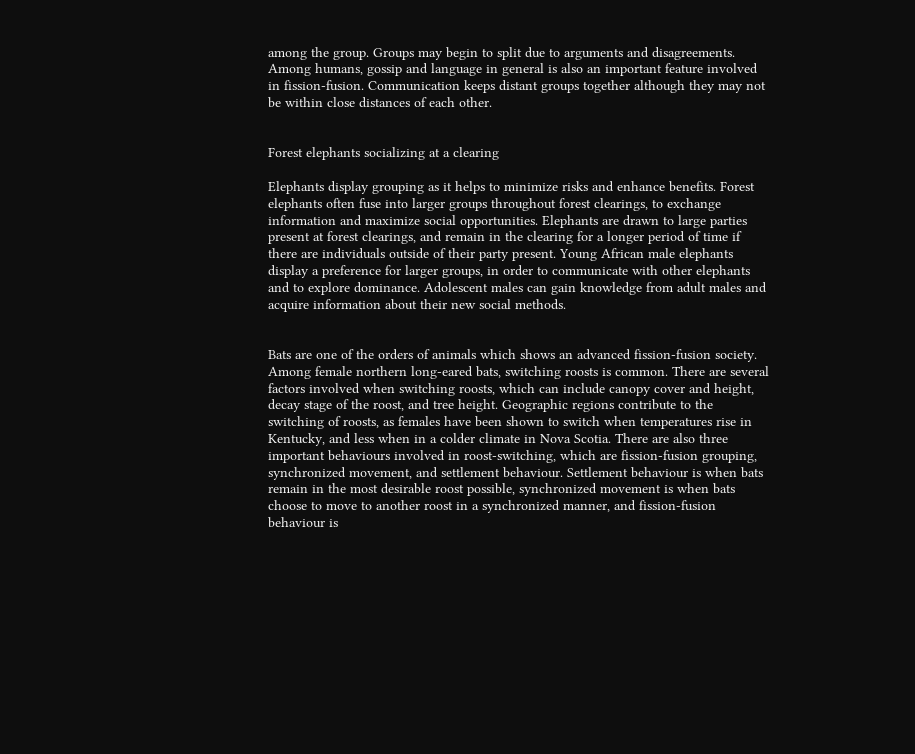among the group. Groups may begin to split due to arguments and disagreements. Among humans, gossip and language in general is also an important feature involved in fission-fusion. Communication keeps distant groups together although they may not be within close distances of each other.


Forest elephants socializing at a clearing

Elephants display grouping as it helps to minimize risks and enhance benefits. Forest elephants often fuse into larger groups throughout forest clearings, to exchange information and maximize social opportunities. Elephants are drawn to large parties present at forest clearings, and remain in the clearing for a longer period of time if there are individuals outside of their party present. Young African male elephants display a preference for larger groups, in order to communicate with other elephants and to explore dominance. Adolescent males can gain knowledge from adult males and acquire information about their new social methods.


Bats are one of the orders of animals which shows an advanced fission-fusion society. Among female northern long-eared bats, switching roosts is common. There are several factors involved when switching roosts, which can include canopy cover and height, decay stage of the roost, and tree height. Geographic regions contribute to the switching of roosts, as females have been shown to switch when temperatures rise in Kentucky, and less when in a colder climate in Nova Scotia. There are also three important behaviours involved in roost-switching, which are fission-fusion grouping, synchronized movement, and settlement behaviour. Settlement behaviour is when bats remain in the most desirable roost possible, synchronized movement is when bats choose to move to another roost in a synchronized manner, and fission-fusion behaviour is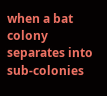when a bat colony separates into sub-colonies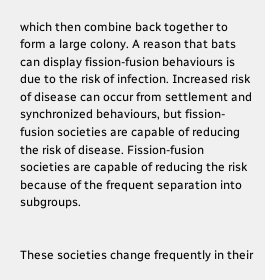which then combine back together to form a large colony. A reason that bats can display fission-fusion behaviours is due to the risk of infection. Increased risk of disease can occur from settlement and synchronized behaviours, but fission-fusion societies are capable of reducing the risk of disease. Fission-fusion societies are capable of reducing the risk because of the frequent separation into subgroups.


These societies change frequently in their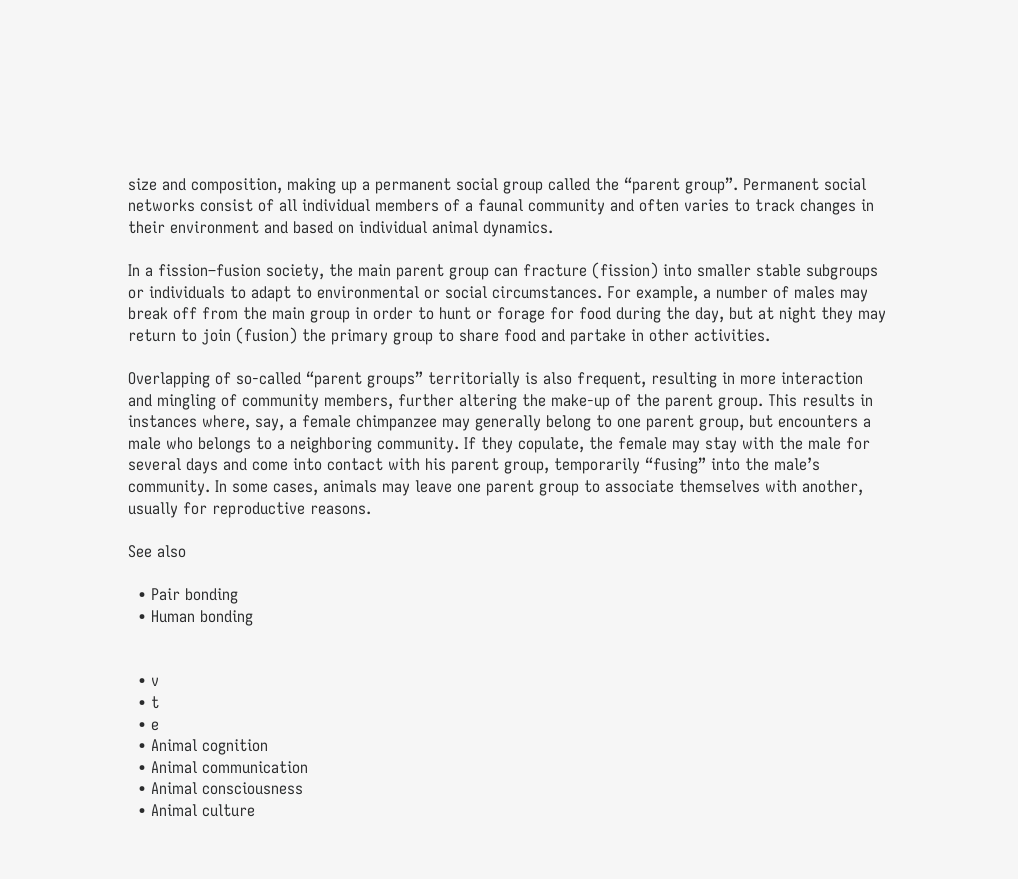size and composition, making up a permanent social group called the “parent group”. Permanent social networks consist of all individual members of a faunal community and often varies to track changes in their environment and based on individual animal dynamics.

In a fission–fusion society, the main parent group can fracture (fission) into smaller stable subgroups or individuals to adapt to environmental or social circumstances. For example, a number of males may break off from the main group in order to hunt or forage for food during the day, but at night they may return to join (fusion) the primary group to share food and partake in other activities.

Overlapping of so-called “parent groups” territorially is also frequent, resulting in more interaction and mingling of community members, further altering the make-up of the parent group. This results in instances where, say, a female chimpanzee may generally belong to one parent group, but encounters a male who belongs to a neighboring community. If they copulate, the female may stay with the male for several days and come into contact with his parent group, temporarily “fusing” into the male’s community. In some cases, animals may leave one parent group to associate themselves with another, usually for reproductive reasons.

See also

  • Pair bonding
  • Human bonding


  • v
  • t
  • e
  • Animal cognition
  • Animal communication
  • Animal consciousness
  • Animal culture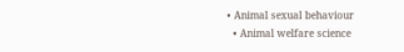• Animal sexual behaviour
  • Animal welfare science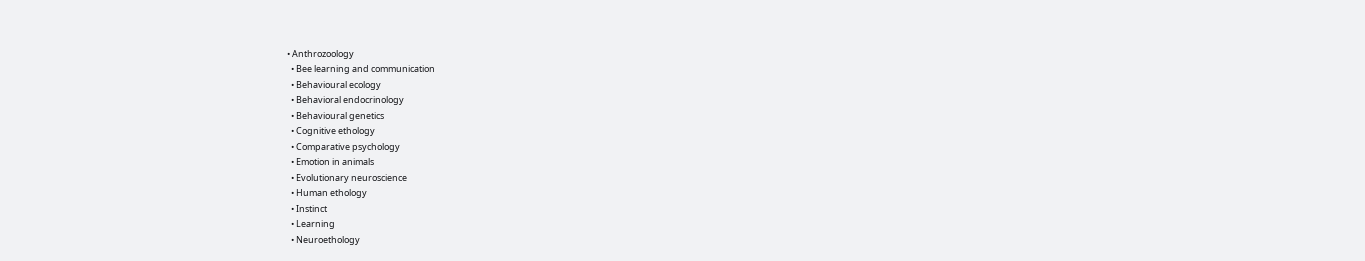• Anthrozoology
  • Bee learning and communication
  • Behavioural ecology
  • Behavioral endocrinology
  • Behavioural genetics
  • Cognitive ethology
  • Comparative psychology
  • Emotion in animals
  • Evolutionary neuroscience
  • Human ethology
  • Instinct
  • Learning
  • Neuroethology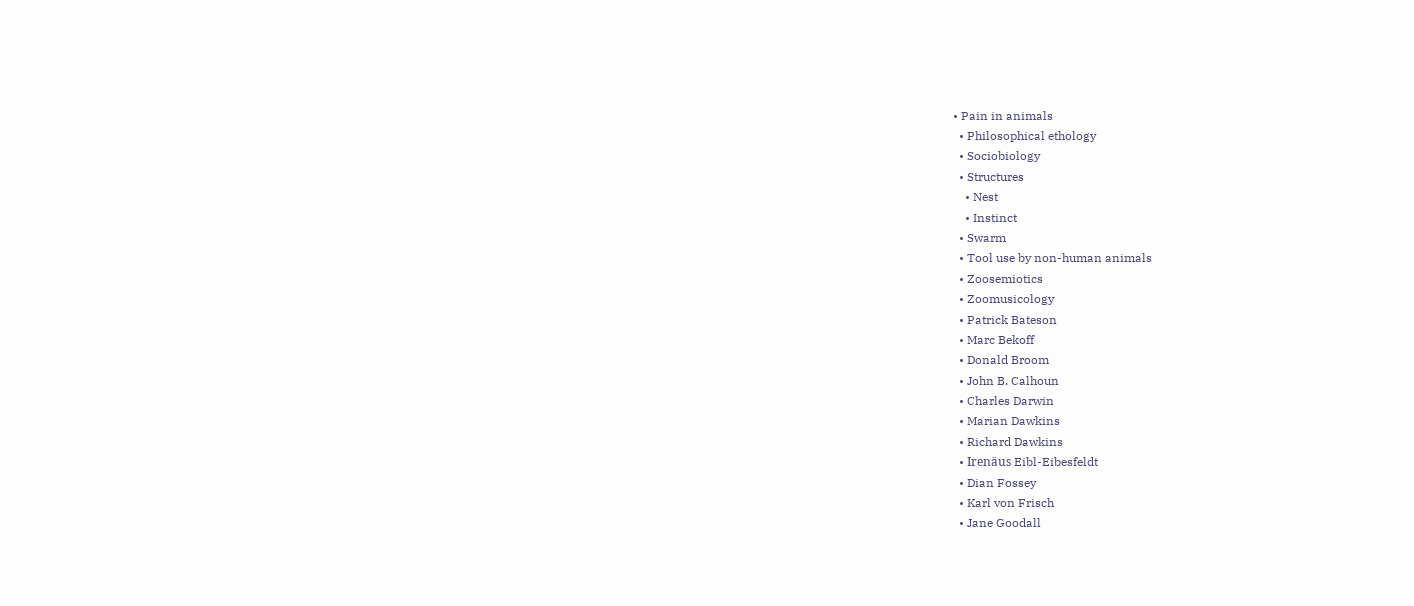• Pain in animals
  • Philosophical ethology
  • Sociobiology
  • Structures
    • Nest
    • Instinct
  • Swarm
  • Tool use by non-human animals
  • Zoosemiotics
  • Zoomusicology
  • Patrick Bateson
  • Marc Bekoff
  • Donald Broom
  • John B. Calhoun
  • Charles Darwin
  • Marian Dawkins
  • Richard Dawkins
  • Irenäus Eibl-Eibesfeldt
  • Dian Fossey
  • Karl von Frisch
  • Jane Goodall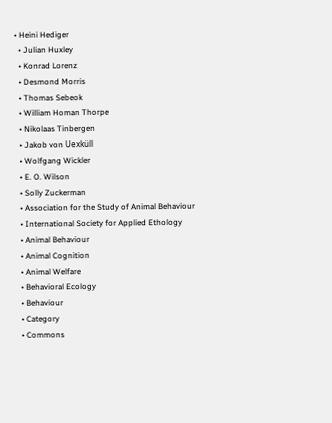• Heini Hediger
  • Julian Huxley
  • Konrad Lorenz
  • Desmond Morris
  • Thomas Sebeok
  • William Homan Thorpe
  • Nikolaas Tinbergen
  • Jakob von Uexküll
  • Wolfgang Wickler
  • E. O. Wilson
  • Solly Zuckerman
  • Association for the Study of Animal Behaviour
  • International Society for Applied Ethology
  • Animal Behaviour
  • Animal Cognition
  • Animal Welfare
  • Behavioral Ecology
  • Behaviour
  • Category
  • Commons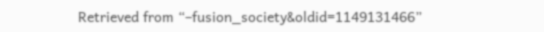Retrieved from “–fusion_society&oldid=1149131466”